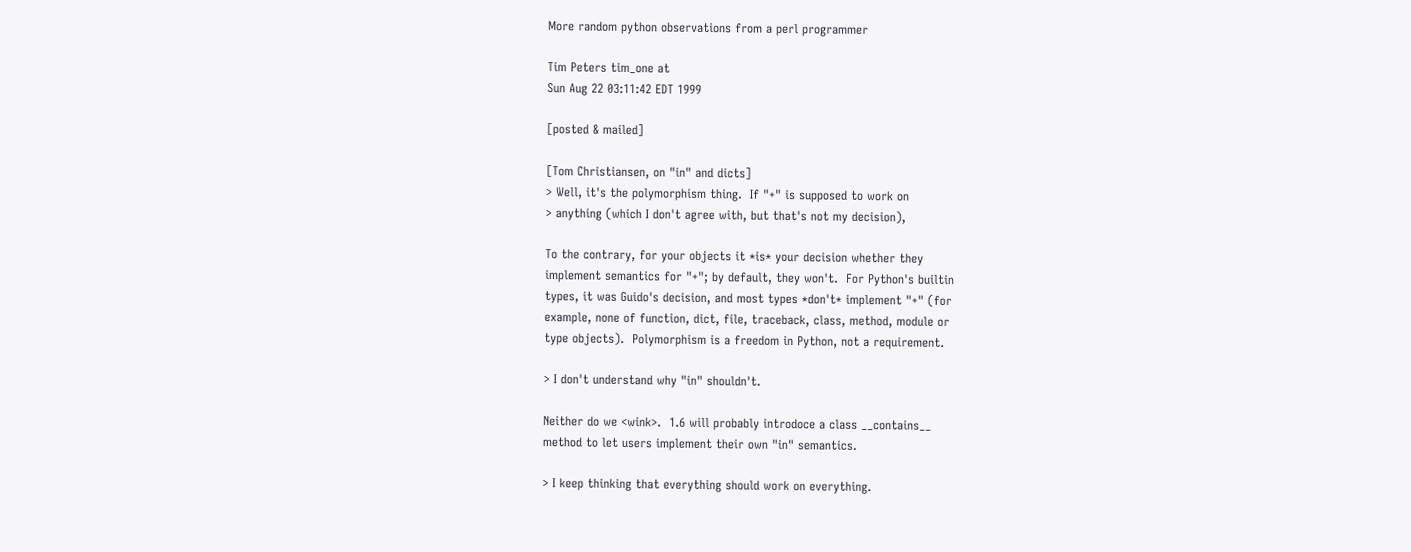More random python observations from a perl programmer

Tim Peters tim_one at
Sun Aug 22 03:11:42 EDT 1999

[posted & mailed]

[Tom Christiansen, on "in" and dicts]
> Well, it's the polymorphism thing.  If "+" is supposed to work on
> anything (which I don't agree with, but that's not my decision),

To the contrary, for your objects it *is* your decision whether they
implement semantics for "+"; by default, they won't.  For Python's builtin
types, it was Guido's decision, and most types *don't* implement "+" (for
example, none of function, dict, file, traceback, class, method, module or
type objects).  Polymorphism is a freedom in Python, not a requirement.

> I don't understand why "in" shouldn't.

Neither do we <wink>.  1.6 will probably introdoce a class __contains__
method to let users implement their own "in" semantics.

> I keep thinking that everything should work on everything.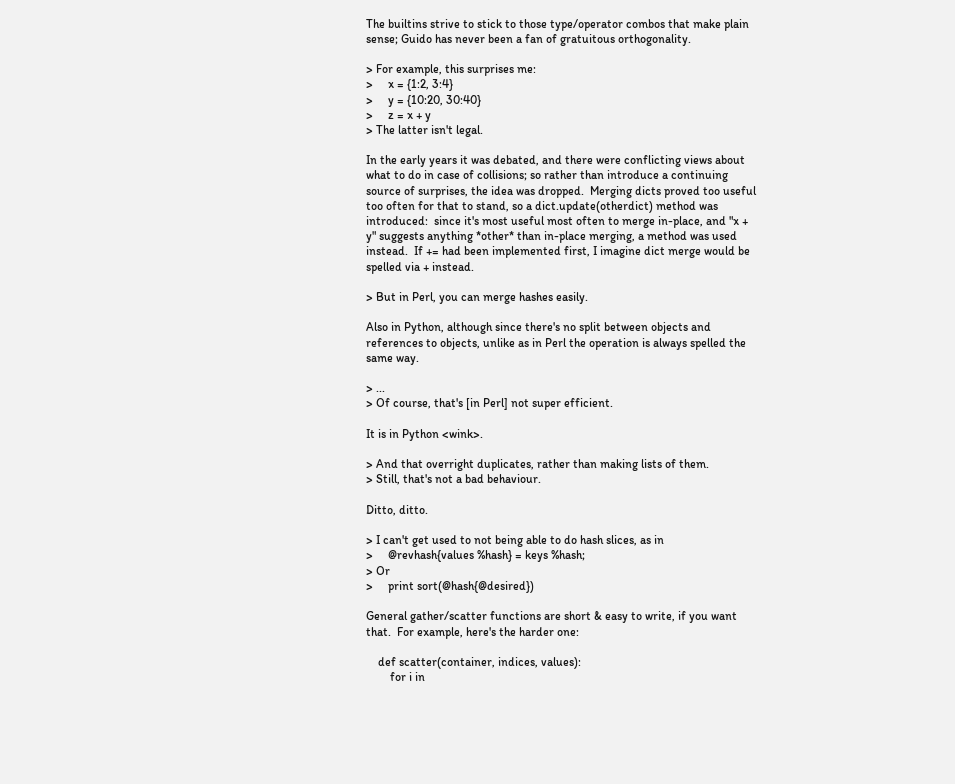The builtins strive to stick to those type/operator combos that make plain
sense; Guido has never been a fan of gratuitous orthogonality.

> For example, this surprises me:
>     x = {1:2, 3:4}
>     y = {10:20, 30:40}
>     z = x + y
> The latter isn't legal.

In the early years it was debated, and there were conflicting views about
what to do in case of collisions; so rather than introduce a continuing
source of surprises, the idea was dropped.  Merging dicts proved too useful
too often for that to stand, so a dict.update(otherdict) method was
introduced:  since it's most useful most often to merge in-place, and "x +
y" suggests anything *other* than in-place merging, a method was used
instead.  If += had been implemented first, I imagine dict merge would be
spelled via + instead.

> But in Perl, you can merge hashes easily.

Also in Python, although since there's no split between objects and
references to objects, unlike as in Perl the operation is always spelled the
same way.

> ...
> Of course, that's [in Perl] not super efficient.

It is in Python <wink>.

> And that overright duplicates, rather than making lists of them.
> Still, that's not a bad behaviour.

Ditto, ditto.

> I can't get used to not being able to do hash slices, as in
>     @revhash{values %hash} = keys %hash;
> Or
>     print sort(@hash{@desired})

General gather/scatter functions are short & easy to write, if you want
that.  For example, here's the harder one:

    def scatter(container, indices, values):
        for i in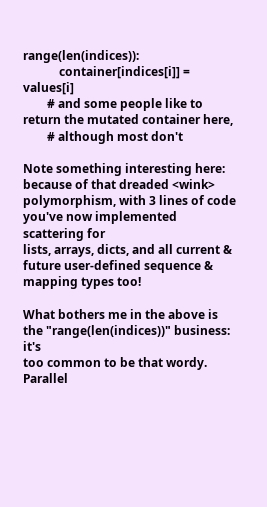range(len(indices)):
            container[indices[i]] = values[i]
        # and some people like to return the mutated container here,
        # although most don't

Note something interesting here:  because of that dreaded <wink>
polymorphism, with 3 lines of code you've now implemented scattering for
lists, arrays, dicts, and all current & future user-defined sequence &
mapping types too!

What bothers me in the above is the "range(len(indices))" business:  it's
too common to be that wordy.  Parallel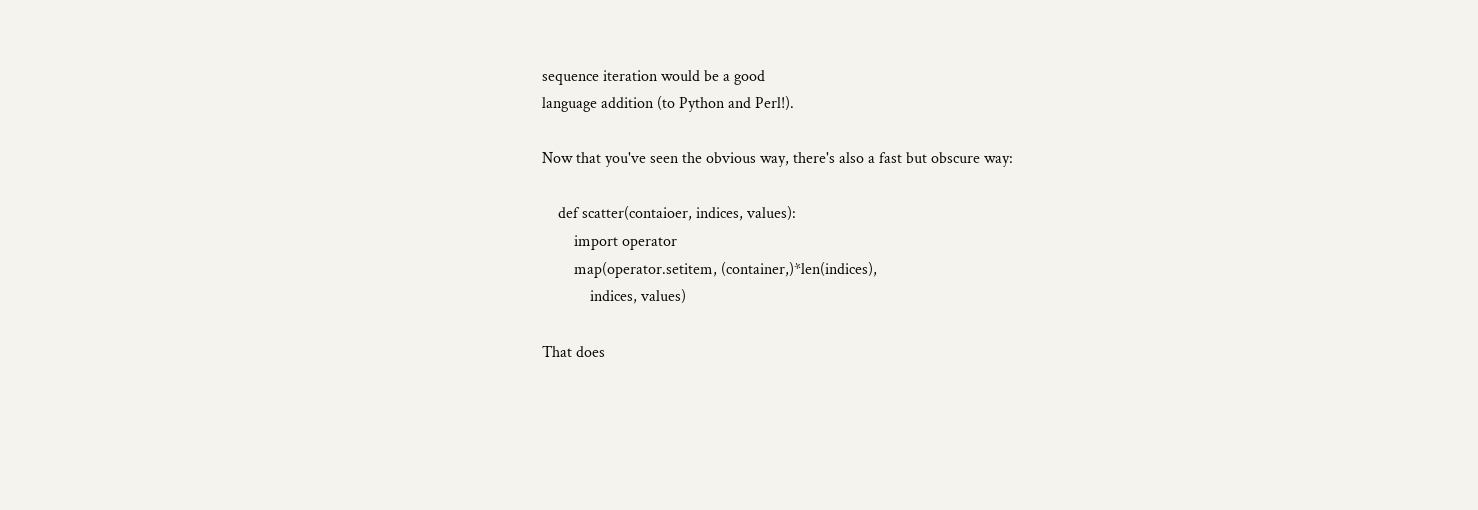sequence iteration would be a good
language addition (to Python and Perl!).

Now that you've seen the obvious way, there's also a fast but obscure way:

    def scatter(contaioer, indices, values):
        import operator
        map(operator.setitem, (container,)*len(indices),
            indices, values)

That does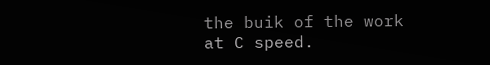the buik of the work at C speed.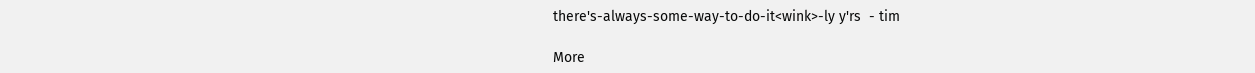there's-always-some-way-to-do-it<wink>-ly y'rs  - tim

More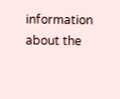information about the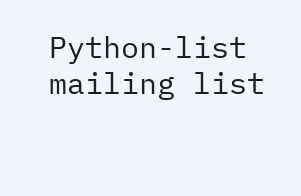Python-list mailing list